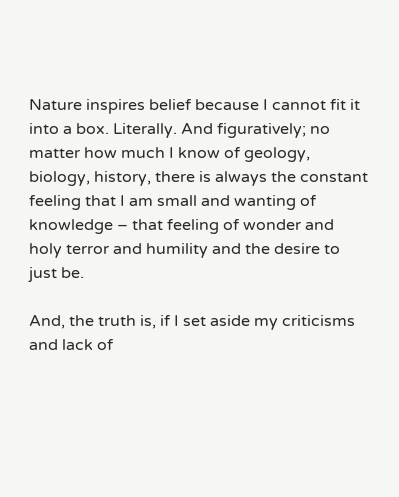Nature inspires belief because I cannot fit it into a box. Literally. And figuratively; no matter how much I know of geology, biology, history, there is always the constant feeling that I am small and wanting of knowledge – that feeling of wonder and holy terror and humility and the desire to just be.

And, the truth is, if I set aside my criticisms and lack of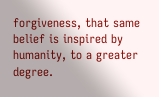forgiveness, that same belief is inspired by humanity, to a greater degree.